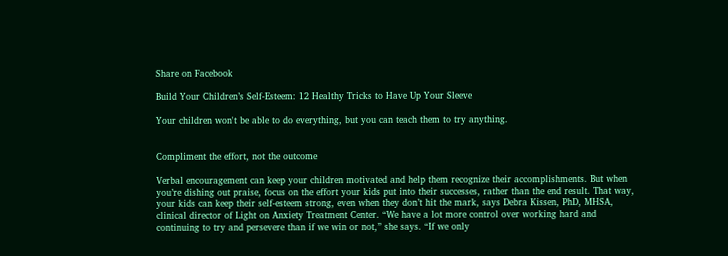Share on Facebook

Build Your Children’s Self-Esteem: 12 Healthy Tricks to Have Up Your Sleeve

Your children won't be able to do everything, but you can teach them to try anything.


Compliment the effort, not the outcome

Verbal encouragement can keep your children motivated and help them recognize their accomplishments. But when you’re dishing out praise, focus on the effort your kids put into their successes, rather than the end result. That way, your kids can keep their self-esteem strong, even when they don’t hit the mark, says Debra Kissen, PhD, MHSA, clinical director of Light on Anxiety Treatment Center. “We have a lot more control over working hard and continuing to try and persevere than if we win or not,” she says. “If we only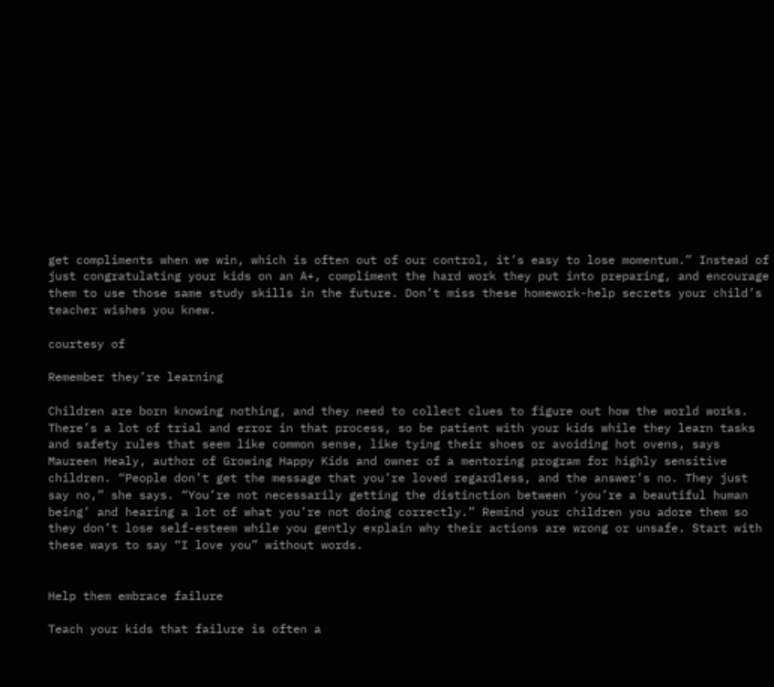get compliments when we win, which is often out of our control, it’s easy to lose momentum.” Instead of just congratulating your kids on an A+, compliment the hard work they put into preparing, and encourage them to use those same study skills in the future. Don’t miss these homework-help secrets your child’s teacher wishes you knew.

courtesy of

Remember they’re learning

Children are born knowing nothing, and they need to collect clues to figure out how the world works. There’s a lot of trial and error in that process, so be patient with your kids while they learn tasks and safety rules that seem like common sense, like tying their shoes or avoiding hot ovens, says Maureen Healy, author of Growing Happy Kids and owner of a mentoring program for highly sensitive children. “People don’t get the message that you’re loved regardless, and the answer’s no. They just say no,” she says. “You’re not necessarily getting the distinction between ‘you’re a beautiful human being’ and hearing a lot of what you’re not doing correctly.” Remind your children you adore them so they don’t lose self-esteem while you gently explain why their actions are wrong or unsafe. Start with these ways to say “I love you” without words.


Help them embrace failure

Teach your kids that failure is often a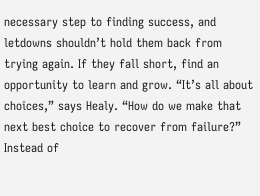necessary step to finding success, and letdowns shouldn’t hold them back from trying again. If they fall short, find an opportunity to learn and grow. “It’s all about choices,” says Healy. “How do we make that next best choice to recover from failure?” Instead of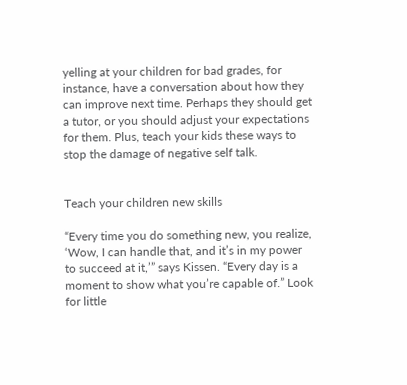yelling at your children for bad grades, for instance, have a conversation about how they can improve next time. Perhaps they should get a tutor, or you should adjust your expectations for them. Plus, teach your kids these ways to stop the damage of negative self talk.


Teach your children new skills

“Every time you do something new, you realize, ‘Wow, I can handle that, and it’s in my power to succeed at it,’” says Kissen. “Every day is a moment to show what you’re capable of.” Look for little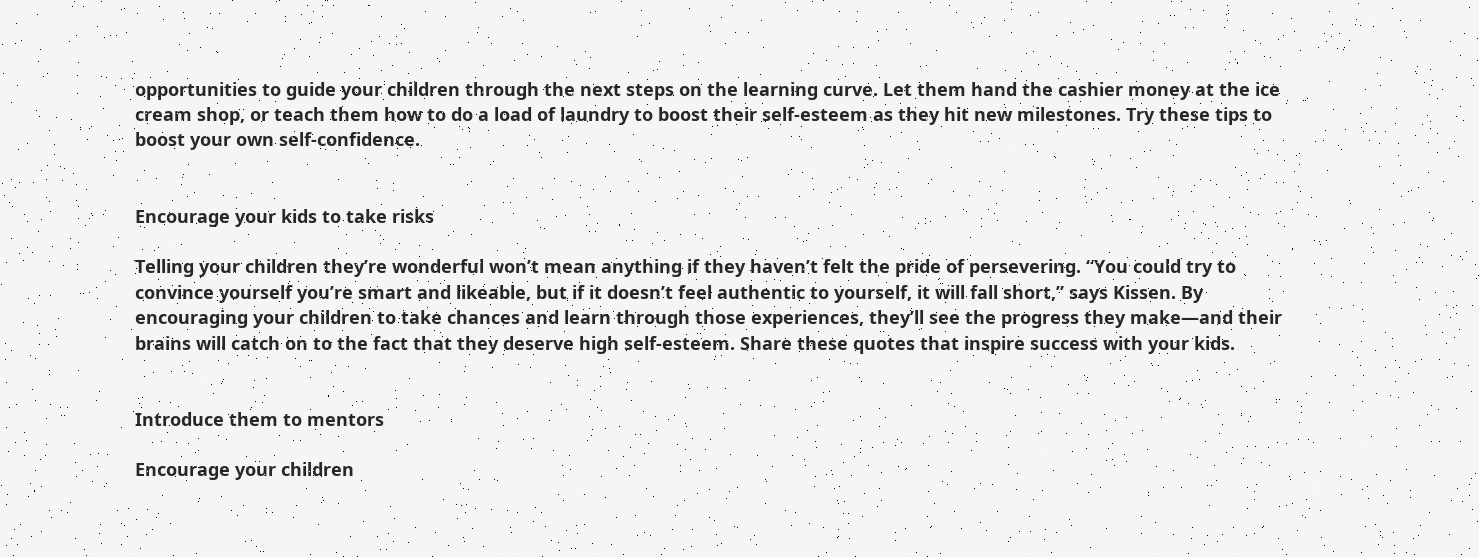opportunities to guide your children through the next steps on the learning curve. Let them hand the cashier money at the ice cream shop, or teach them how to do a load of laundry to boost their self-esteem as they hit new milestones. Try these tips to boost your own self-confidence.


Encourage your kids to take risks

Telling your children they’re wonderful won’t mean anything if they haven’t felt the pride of persevering. “You could try to convince yourself you’re smart and likeable, but if it doesn’t feel authentic to yourself, it will fall short,” says Kissen. By encouraging your children to take chances and learn through those experiences, they’ll see the progress they make—and their brains will catch on to the fact that they deserve high self-esteem. Share these quotes that inspire success with your kids.


Introduce them to mentors

Encourage your children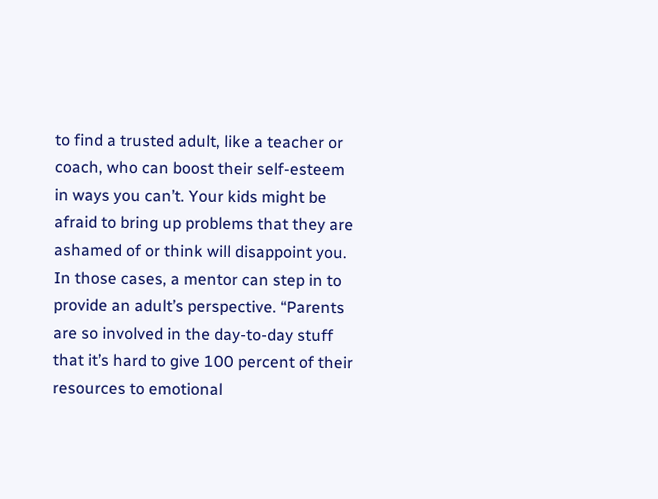to find a trusted adult, like a teacher or coach, who can boost their self-esteem in ways you can’t. Your kids might be afraid to bring up problems that they are ashamed of or think will disappoint you. In those cases, a mentor can step in to provide an adult’s perspective. “Parents are so involved in the day-to-day stuff that it’s hard to give 100 percent of their resources to emotional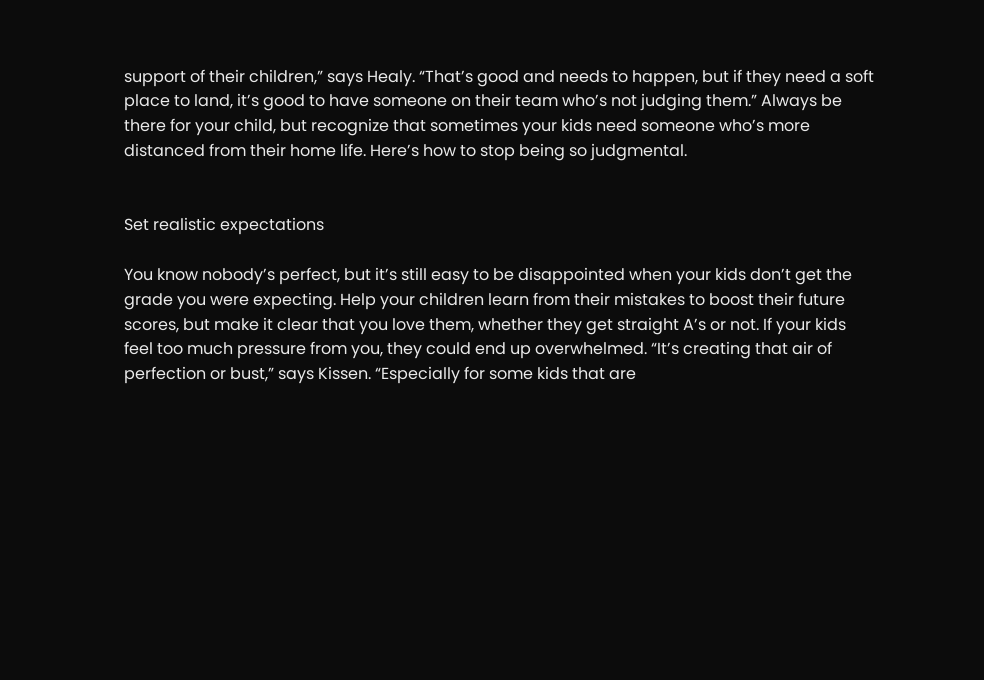support of their children,” says Healy. “That’s good and needs to happen, but if they need a soft place to land, it’s good to have someone on their team who’s not judging them.” Always be there for your child, but recognize that sometimes your kids need someone who’s more distanced from their home life. Here’s how to stop being so judgmental.


Set realistic expectations

You know nobody’s perfect, but it’s still easy to be disappointed when your kids don’t get the grade you were expecting. Help your children learn from their mistakes to boost their future scores, but make it clear that you love them, whether they get straight A’s or not. If your kids feel too much pressure from you, they could end up overwhelmed. “It’s creating that air of perfection or bust,” says Kissen. “Especially for some kids that are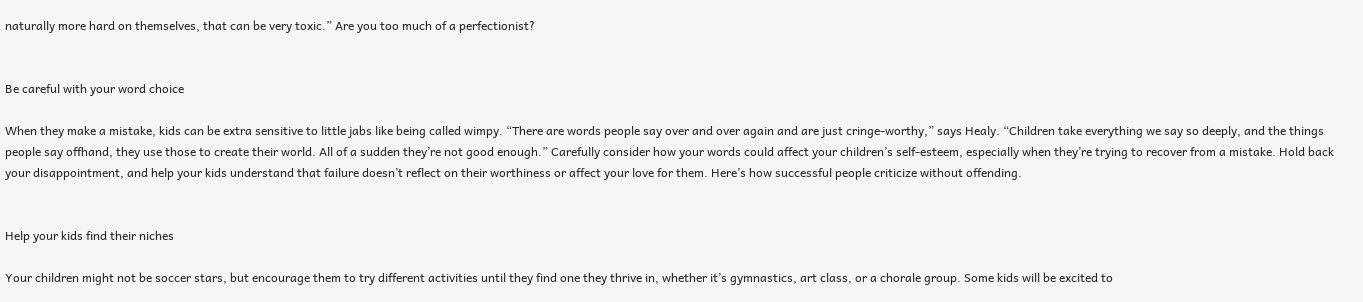naturally more hard on themselves, that can be very toxic.” Are you too much of a perfectionist?


Be careful with your word choice

When they make a mistake, kids can be extra sensitive to little jabs like being called wimpy. “There are words people say over and over again and are just cringe-worthy,” says Healy. “Children take everything we say so deeply, and the things people say offhand, they use those to create their world. All of a sudden they’re not good enough.” Carefully consider how your words could affect your children’s self-esteem, especially when they’re trying to recover from a mistake. Hold back your disappointment, and help your kids understand that failure doesn’t reflect on their worthiness or affect your love for them. Here’s how successful people criticize without offending.


Help your kids find their niches

Your children might not be soccer stars, but encourage them to try different activities until they find one they thrive in, whether it’s gymnastics, art class, or a chorale group. Some kids will be excited to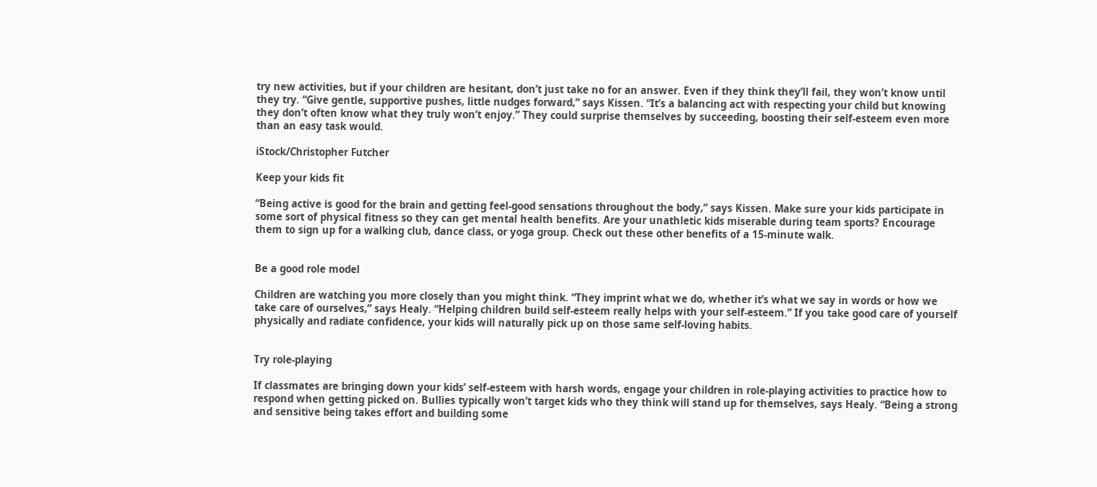try new activities, but if your children are hesitant, don’t just take no for an answer. Even if they think they’ll fail, they won’t know until they try. “Give gentle, supportive pushes, little nudges forward,” says Kissen. “It’s a balancing act with respecting your child but knowing they don’t often know what they truly won’t enjoy.” They could surprise themselves by succeeding, boosting their self-esteem even more than an easy task would.

iStock/Christopher Futcher

Keep your kids fit

“Being active is good for the brain and getting feel-good sensations throughout the body,” says Kissen. Make sure your kids participate in some sort of physical fitness so they can get mental health benefits. Are your unathletic kids miserable during team sports? Encourage them to sign up for a walking club, dance class, or yoga group. Check out these other benefits of a 15-minute walk.


Be a good role model

Children are watching you more closely than you might think. “They imprint what we do, whether it’s what we say in words or how we take care of ourselves,” says Healy. “Helping children build self-esteem really helps with your self-esteem.” If you take good care of yourself physically and radiate confidence, your kids will naturally pick up on those same self-loving habits.


Try role-playing

If classmates are bringing down your kids’ self-esteem with harsh words, engage your children in role-playing activities to practice how to respond when getting picked on. Bullies typically won’t target kids who they think will stand up for themselves, says Healy. “Being a strong and sensitive being takes effort and building some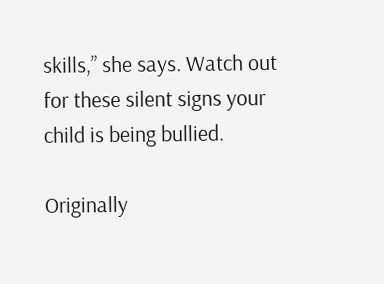skills,” she says. Watch out for these silent signs your child is being bullied.

Originally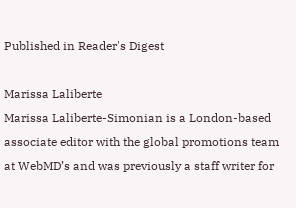Published in Reader's Digest

Marissa Laliberte
Marissa Laliberte-Simonian is a London-based associate editor with the global promotions team at WebMD’s and was previously a staff writer for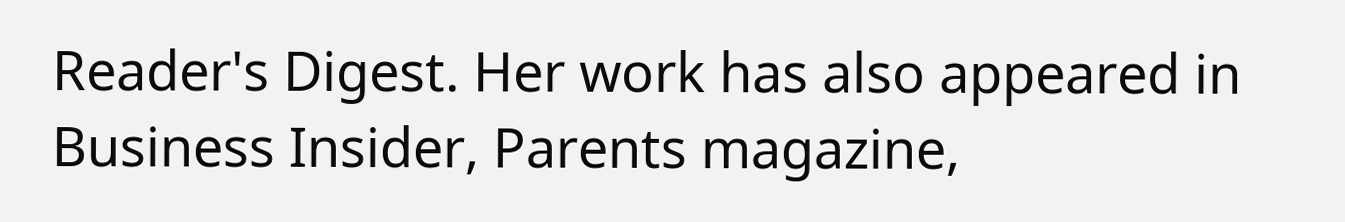Reader's Digest. Her work has also appeared in Business Insider, Parents magazine,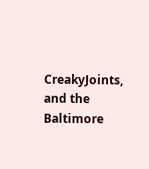CreakyJoints, and the Baltimore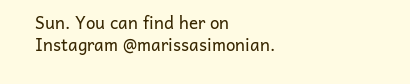Sun. You can find her on Instagram @marissasimonian.